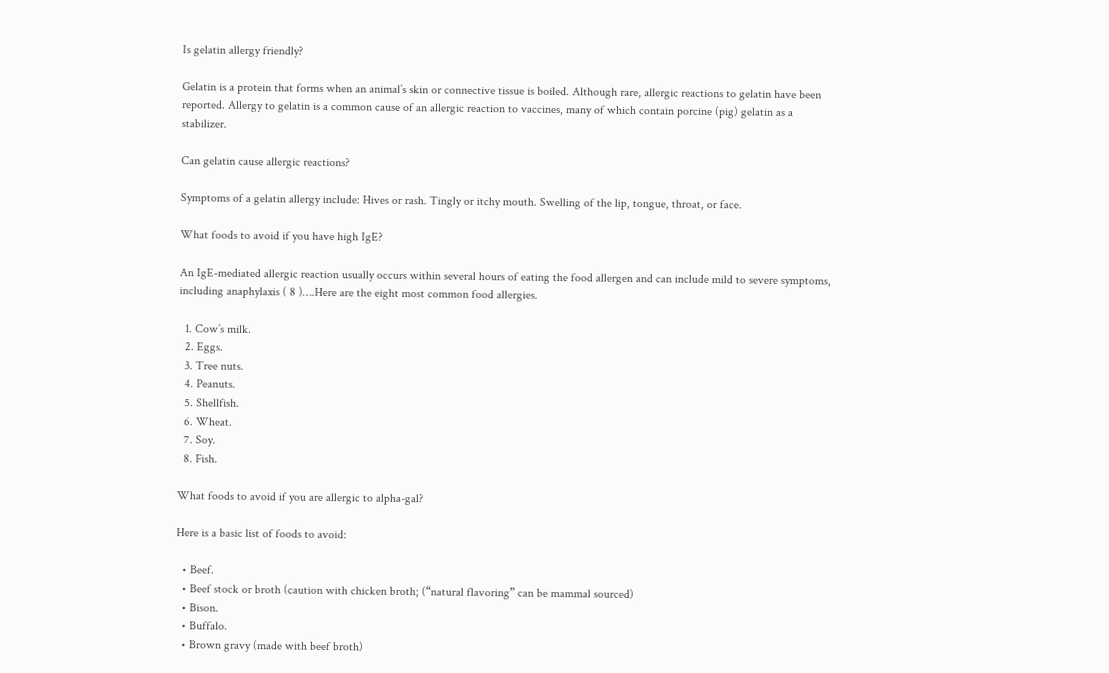Is gelatin allergy friendly?

Gelatin is a protein that forms when an animal’s skin or connective tissue is boiled. Although rare, allergic reactions to gelatin have been reported. Allergy to gelatin is a common cause of an allergic reaction to vaccines, many of which contain porcine (pig) gelatin as a stabilizer.

Can gelatin cause allergic reactions?

Symptoms of a gelatin allergy include: Hives or rash. Tingly or itchy mouth. Swelling of the lip, tongue, throat, or face.

What foods to avoid if you have high IgE?

An IgE-mediated allergic reaction usually occurs within several hours of eating the food allergen and can include mild to severe symptoms, including anaphylaxis ( 8 )….Here are the eight most common food allergies.

  1. Cow’s milk.
  2. Eggs.
  3. Tree nuts.
  4. Peanuts.
  5. Shellfish.
  6. Wheat.
  7. Soy.
  8. Fish.

What foods to avoid if you are allergic to alpha-gal?

Here is a basic list of foods to avoid:

  • Beef.
  • Beef stock or broth (caution with chicken broth; (“natural flavoring” can be mammal sourced)
  • Bison.
  • Buffalo.
  • Brown gravy (made with beef broth)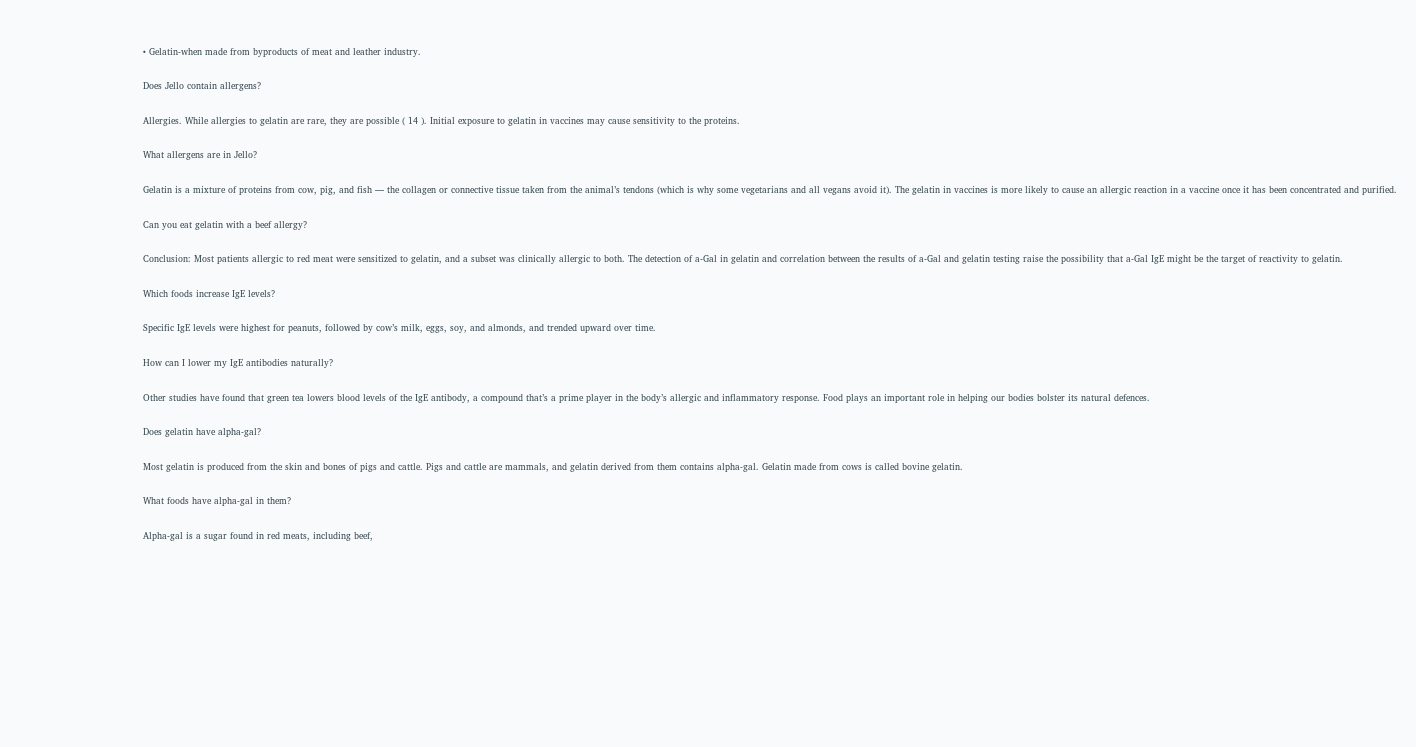• Gelatin-when made from byproducts of meat and leather industry.

Does Jello contain allergens?

Allergies. While allergies to gelatin are rare, they are possible ( 14 ). Initial exposure to gelatin in vaccines may cause sensitivity to the proteins.

What allergens are in Jello?

Gelatin is a mixture of proteins from cow, pig, and fish — the collagen or connective tissue taken from the animal’s tendons (which is why some vegetarians and all vegans avoid it). The gelatin in vaccines is more likely to cause an allergic reaction in a vaccine once it has been concentrated and purified.

Can you eat gelatin with a beef allergy?

Conclusion: Most patients allergic to red meat were sensitized to gelatin, and a subset was clinically allergic to both. The detection of a-Gal in gelatin and correlation between the results of a-Gal and gelatin testing raise the possibility that a-Gal IgE might be the target of reactivity to gelatin.

Which foods increase IgE levels?

Specific IgE levels were highest for peanuts, followed by cow’s milk, eggs, soy, and almonds, and trended upward over time.

How can I lower my IgE antibodies naturally?

Other studies have found that green tea lowers blood levels of the IgE antibody, a compound that’s a prime player in the body’s allergic and inflammatory response. Food plays an important role in helping our bodies bolster its natural defences.

Does gelatin have alpha-gal?

Most gelatin is produced from the skin and bones of pigs and cattle. Pigs and cattle are mammals, and gelatin derived from them contains alpha-gal. Gelatin made from cows is called bovine gelatin.

What foods have alpha-gal in them?

Alpha-gal is a sugar found in red meats, including beef,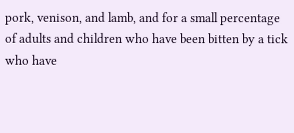pork, venison, and lamb, and for a small percentage of adults and children who have been bitten by a tick who have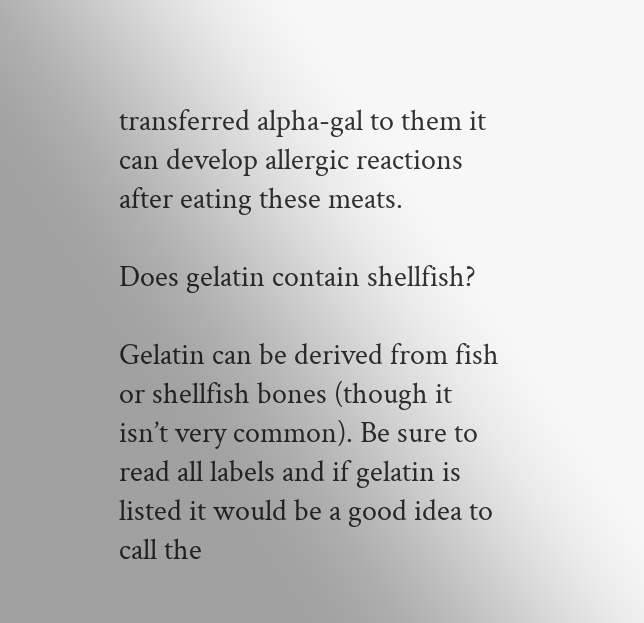transferred alpha-gal to them it can develop allergic reactions after eating these meats.

Does gelatin contain shellfish?

Gelatin can be derived from fish or shellfish bones (though it isn’t very common). Be sure to read all labels and if gelatin is listed it would be a good idea to call the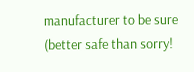manufacturer to be sure (better safe than sorry!